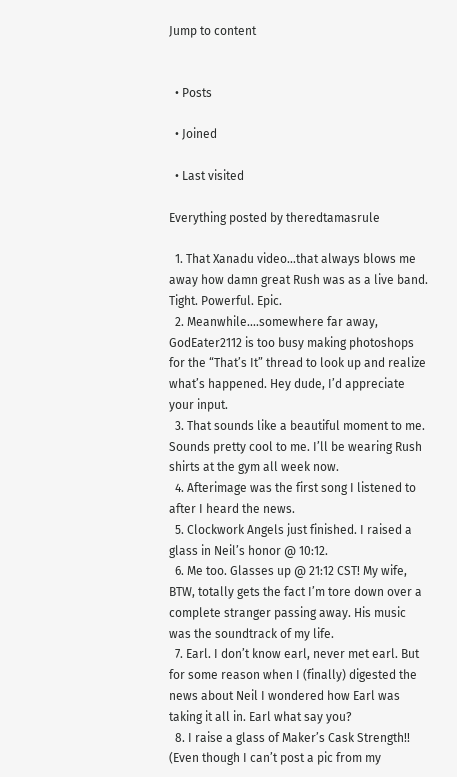Jump to content


  • Posts

  • Joined

  • Last visited

Everything posted by theredtamasrule

  1. That Xanadu video...that always blows me away how damn great Rush was as a live band. Tight. Powerful. Epic.
  2. Meanwhile....somewhere far away, GodEater2112 is too busy making photoshops for the “That’s It” thread to look up and realize what’s happened. Hey dude, I’d appreciate your input.
  3. That sounds like a beautiful moment to me. Sounds pretty cool to me. I’ll be wearing Rush shirts at the gym all week now.
  4. Afterimage was the first song I listened to after I heard the news.
  5. Clockwork Angels just finished. I raised a glass in Neil’s honor @ 10:12.
  6. Me too. Glasses up @ 21:12 CST! My wife, BTW, totally gets the fact I’m tore down over a complete stranger passing away. His music was the soundtrack of my life.
  7. Earl. I don’t know earl, never met earl. But for some reason when I (finally) digested the news about Neil I wondered how Earl was taking it all in. Earl what say you?
  8. I raise a glass of Maker’s Cask Strength!! (Even though I can’t post a pic from my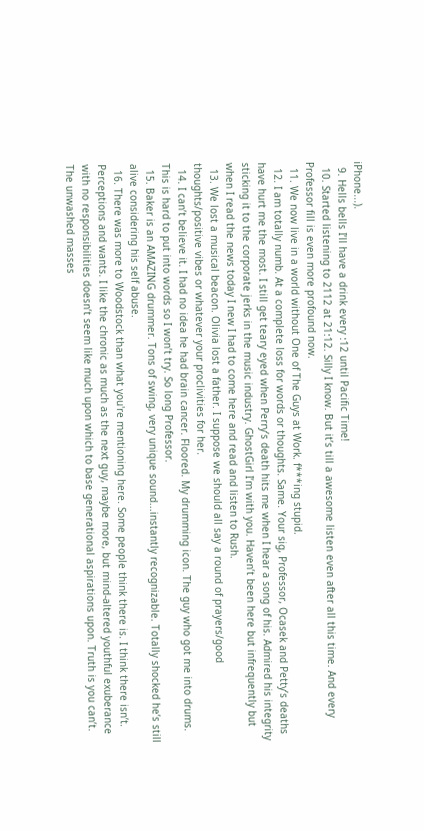iPhone...).
  9. Hells bells I’ll have a drink every :12 until Pacific Time!
  10. Started listening to 2112 at 21:12. Silly I know. But it’s till a awesome listen even after all this time. And every Professor fill is even more profound now.
  11. We now live in a world without One of The Guys at Work. f***ing stupid.
  12. I am totally numb. At a complete loss for words or thoughts. Same. Your sig, Professor, Ocasek and Petty’s deaths have hurt me the most. I still get teary eyed when Perry’s death hits me when I hear a song of his. Admired his integrity sticking it to the corporate jerks in the music industry. GhostGirl I’m with you. Haven’t been here but infrequently but when I read the news today I new I had to come here and read and listen to Rush.
  13. We lost a musical beacon. Olivia lost a father. I suppose we should all say a round of prayers/good thoughts/positive vibes or whatever your proclivities for her.
  14. I can’t believe it. I had no idea he had brain cancer. Floored. My drumming icon. The guy who got me into drums. This is hard to put into words so I won’t try. So long Professor.
  15. Baker is an AMAZING drummer. Tons of swing, very unique sound...instantly recognizable. Totally shocked he’s still alive considering his self abuse.
  16. There was more to Woodstock than what you're mentioning here. Some people think there is. I think there isn’t. Perceptions and wants. I like the chronic as much as the next guy, maybe more, but mind-altered youthful exuberance with no responsibilities doesn’t seem like much upon which to base generational aspirations upon. Truth is you can’t. The unwashed masses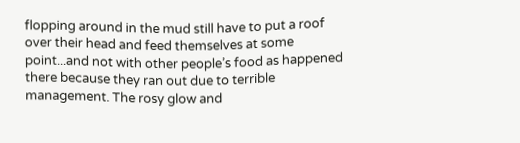flopping around in the mud still have to put a roof over their head and feed themselves at some point...and not with other people’s food as happened there because they ran out due to terrible management. The rosy glow and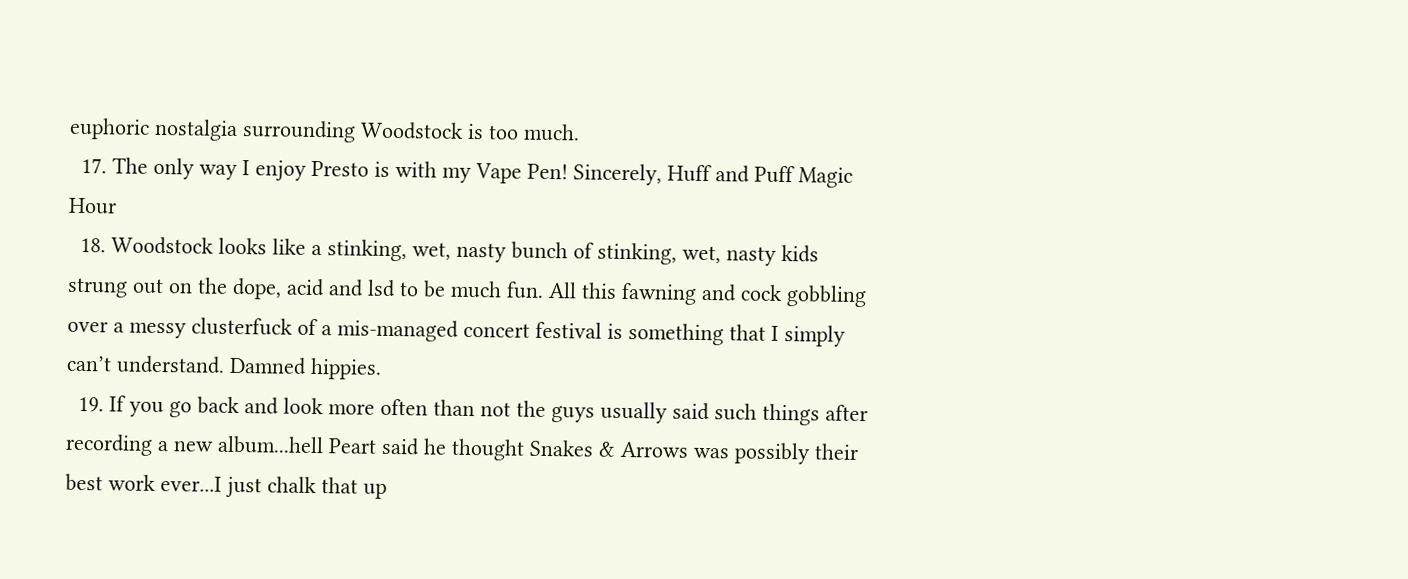euphoric nostalgia surrounding Woodstock is too much.
  17. The only way I enjoy Presto is with my Vape Pen! Sincerely, Huff and Puff Magic Hour
  18. Woodstock looks like a stinking, wet, nasty bunch of stinking, wet, nasty kids strung out on the dope, acid and lsd to be much fun. All this fawning and cock gobbling over a messy clusterfuck of a mis-managed concert festival is something that I simply can’t understand. Damned hippies.
  19. If you go back and look more often than not the guys usually said such things after recording a new album...hell Peart said he thought Snakes & Arrows was possibly their best work ever...I just chalk that up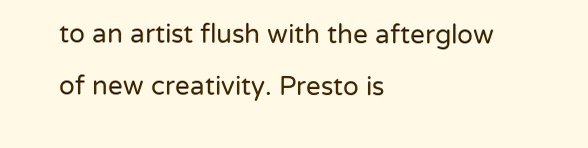to an artist flush with the afterglow of new creativity. Presto is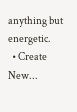anything but energetic.
  • Create New...